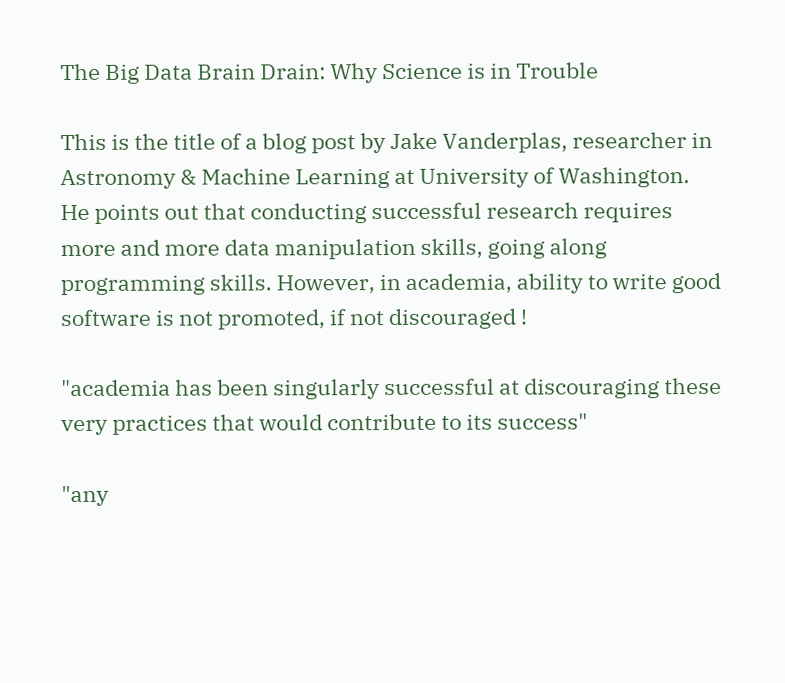The Big Data Brain Drain: Why Science is in Trouble

This is the title of a blog post by Jake Vanderplas, researcher in Astronomy & Machine Learning at University of Washington. He points out that conducting successful research requires more and more data manipulation skills, going along programming skills. However, in academia, ability to write good software is not promoted, if not discouraged !

"academia has been singularly successful at discouraging these very practices that would contribute to its success"

"any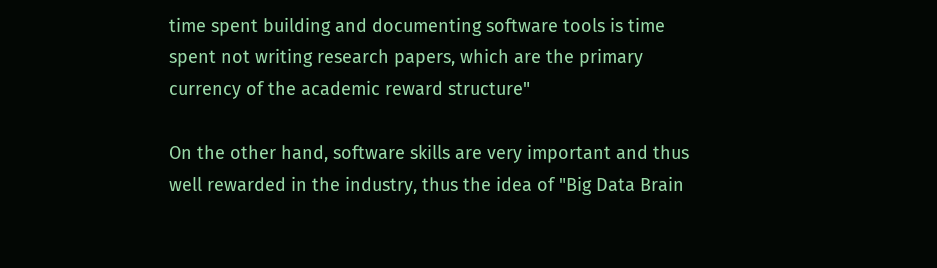time spent building and documenting software tools is time spent not writing research papers, which are the primary currency of the academic reward structure"

On the other hand, software skills are very important and thus well rewarded in the industry, thus the idea of "Big Data Brain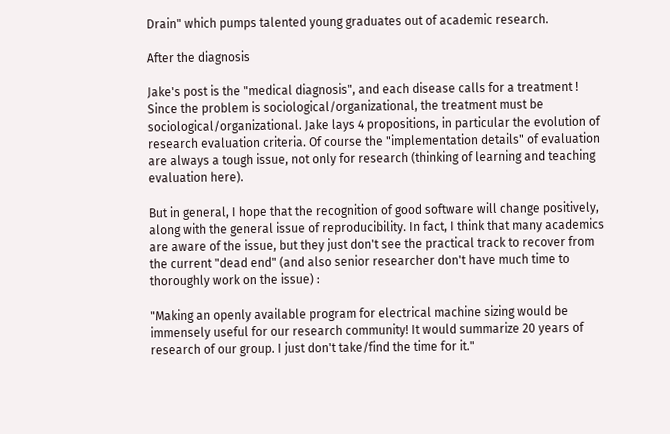Drain" which pumps talented young graduates out of academic research.

After the diagnosis

Jake's post is the "medical diagnosis", and each disease calls for a treatment ! Since the problem is sociological/organizational, the treatment must be sociological/organizational. Jake lays 4 propositions, in particular the evolution of research evaluation criteria. Of course the "implementation details" of evaluation are always a tough issue, not only for research (thinking of learning and teaching evaluation here).

But in general, I hope that the recognition of good software will change positively, along with the general issue of reproducibility. In fact, I think that many academics are aware of the issue, but they just don't see the practical track to recover from the current "dead end" (and also senior researcher don't have much time to thoroughly work on the issue) :

"Making an openly available program for electrical machine sizing would be immensely useful for our research community! It would summarize 20 years of research of our group. I just don't take/find the time for it."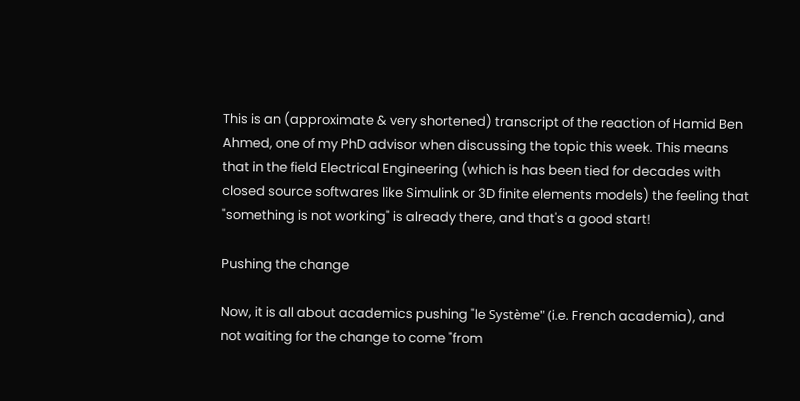This is an (approximate & very shortened) transcript of the reaction of Hamid Ben Ahmed, one of my PhD advisor when discussing the topic this week. This means that in the field Electrical Engineering (which is has been tied for decades with closed source softwares like Simulink or 3D finite elements models) the feeling that "something is not working" is already there, and that's a good start!

Pushing the change

Now, it is all about academics pushing "le Système" (i.e. French academia), and not waiting for the change to come "from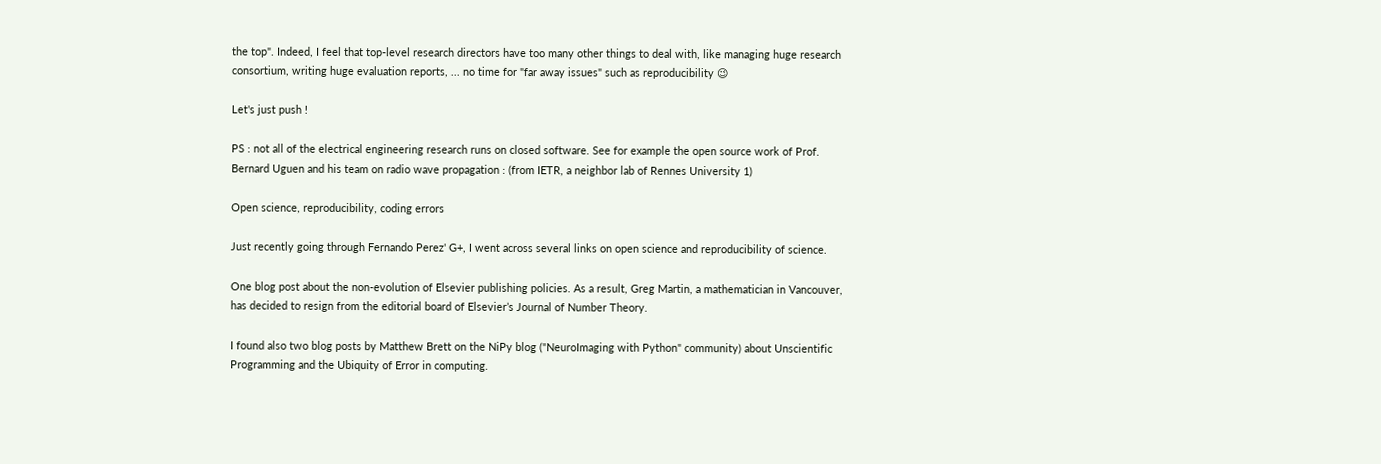the top". Indeed, I feel that top-level research directors have too many other things to deal with, like managing huge research consortium, writing huge evaluation reports, ... no time for "far away issues" such as reproducibility 😉

Let's just push !

PS : not all of the electrical engineering research runs on closed software. See for example the open source work of Prof. Bernard Uguen and his team on radio wave propagation : (from IETR, a neighbor lab of Rennes University 1)

Open science, reproducibility, coding errors

Just recently going through Fernando Perez' G+, I went across several links on open science and reproducibility of science.

One blog post about the non-evolution of Elsevier publishing policies. As a result, Greg Martin, a mathematician in Vancouver, has decided to resign from the editorial board of Elsevier’s Journal of Number Theory.

I found also two blog posts by Matthew Brett on the NiPy blog ("NeuroImaging with Python" community) about Unscientific Programming and the Ubiquity of Error in computing.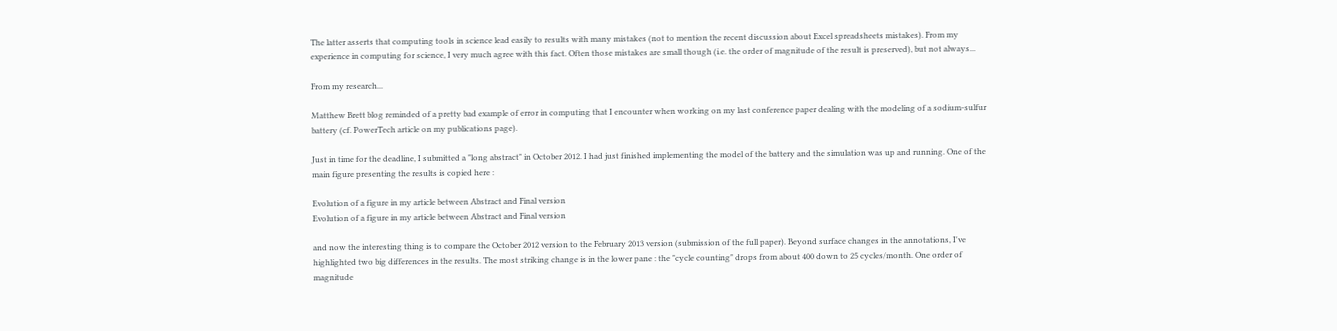The latter asserts that computing tools in science lead easily to results with many mistakes (not to mention the recent discussion about Excel spreadsheets mistakes). From my experience in computing for science, I very much agree with this fact. Often those mistakes are small though (i.e. the order of magnitude of the result is preserved), but not always...

From my research...

Matthew Brett blog reminded of a pretty bad example of error in computing that I encounter when working on my last conference paper dealing with the modeling of a sodium-sulfur battery (cf. PowerTech article on my publications page).

Just in time for the deadline, I submitted a "long abstract" in October 2012. I had just finished implementing the model of the battery and the simulation was up and running. One of the main figure presenting the results is copied here :

Evolution of a figure in my article between Abstract and Final version
Evolution of a figure in my article between Abstract and Final version

and now the interesting thing is to compare the October 2012 version to the February 2013 version (submission of the full paper). Beyond surface changes in the annotations, I've highlighted two big differences in the results. The most striking change is in the lower pane : the "cycle counting" drops from about 400 down to 25 cycles/month. One order of magnitude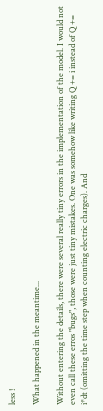less !

What happened in the meantime...

Without entering the details, there were several really tiny errors in the implementation of the model. I would not even call these erros "bugs", those were just tiny mistakes. One was somehow like writing Q += i instead of Q += i*dt (omitting the time step when counting electric charges). And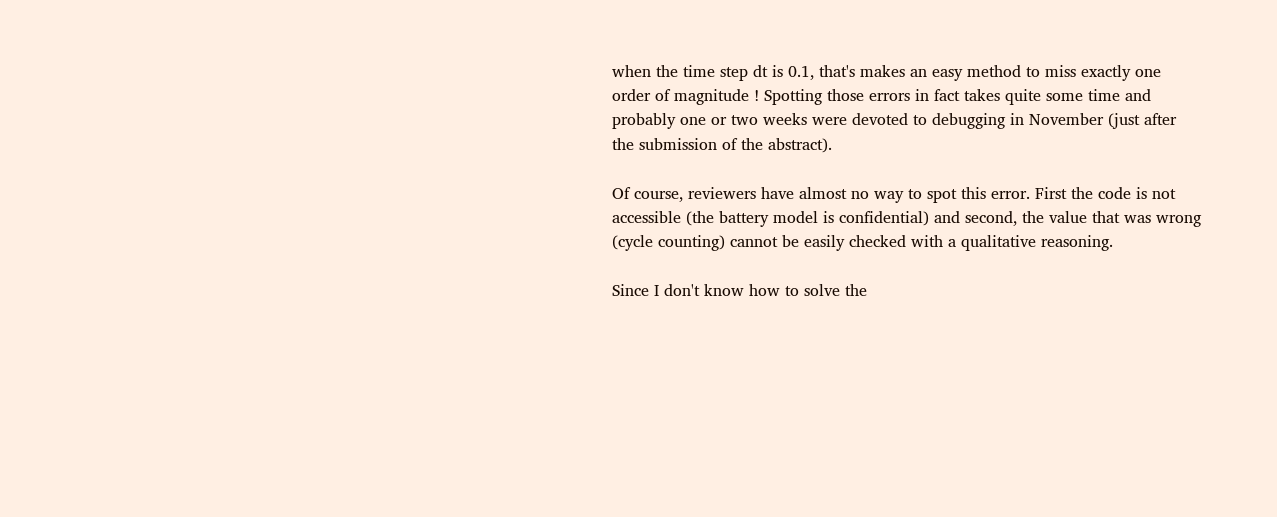when the time step dt is 0.1, that's makes an easy method to miss exactly one order of magnitude ! Spotting those errors in fact takes quite some time and probably one or two weeks were devoted to debugging in November (just after the submission of the abstract).

Of course, reviewers have almost no way to spot this error. First the code is not accessible (the battery model is confidential) and second, the value that was wrong (cycle counting) cannot be easily checked with a qualitative reasoning.

Since I don't know how to solve the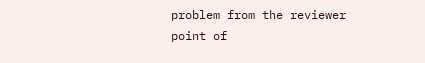problem from the reviewer point of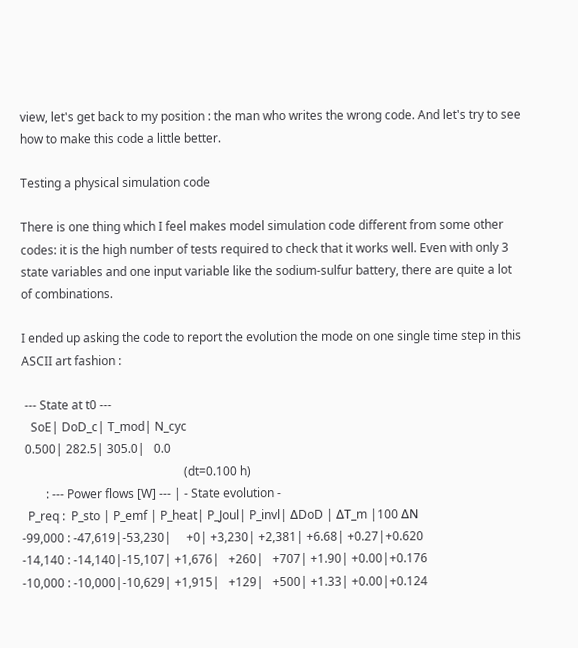view, let's get back to my position : the man who writes the wrong code. And let's try to see how to make this code a little better.

Testing a physical simulation code

There is one thing which I feel makes model simulation code different from some other codes: it is the high number of tests required to check that it works well. Even with only 3 state variables and one input variable like the sodium-sulfur battery, there are quite a lot of combinations.

I ended up asking the code to report the evolution the mode on one single time step in this ASCII art fashion :

 --- State at t0 ---
   SoE| DoD_c| T_mod| N_cyc
 0.500| 282.5| 305.0|   0.0
                                                      (dt=0.100 h)
        : --- Power flows [W] --- | - State evolution -
  P_req :  P_sto | P_emf | P_heat| P_Joul| P_invl| ΔDoD | ΔT_m |100 ΔN
-99,000 : -47,619|-53,230|     +0| +3,230| +2,381| +6.68| +0.27|+0.620
-14,140 : -14,140|-15,107| +1,676|   +260|   +707| +1.90| +0.00|+0.176
-10,000 : -10,000|-10,629| +1,915|   +129|   +500| +1.33| +0.00|+0.124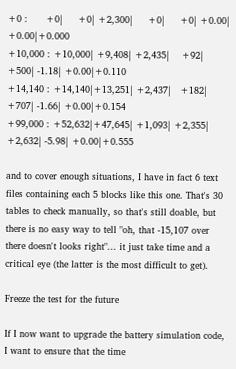+0 :      +0|     +0| +2,300|     +0|     +0| +0.00| +0.00|+0.000
+10,000 : +10,000| +9,408| +2,435|    +92|   +500| -1.18| +0.00|+0.110
+14,140 : +14,140|+13,251| +2,437|   +182|   +707| -1.66| +0.00|+0.154
+99,000 : +52,632|+47,645| +1,093| +2,355| +2,632| -5.98| +0.00|+0.555

and to cover enough situations, I have in fact 6 text files containing each 5 blocks like this one. That's 30 tables to check manually, so that's still doable, but there is no easy way to tell "oh, that -15,107 over there doesn't looks right"... it just take time and a critical eye (the latter is the most difficult to get).

Freeze the test for the future

If I now want to upgrade the battery simulation code, I want to ensure that the time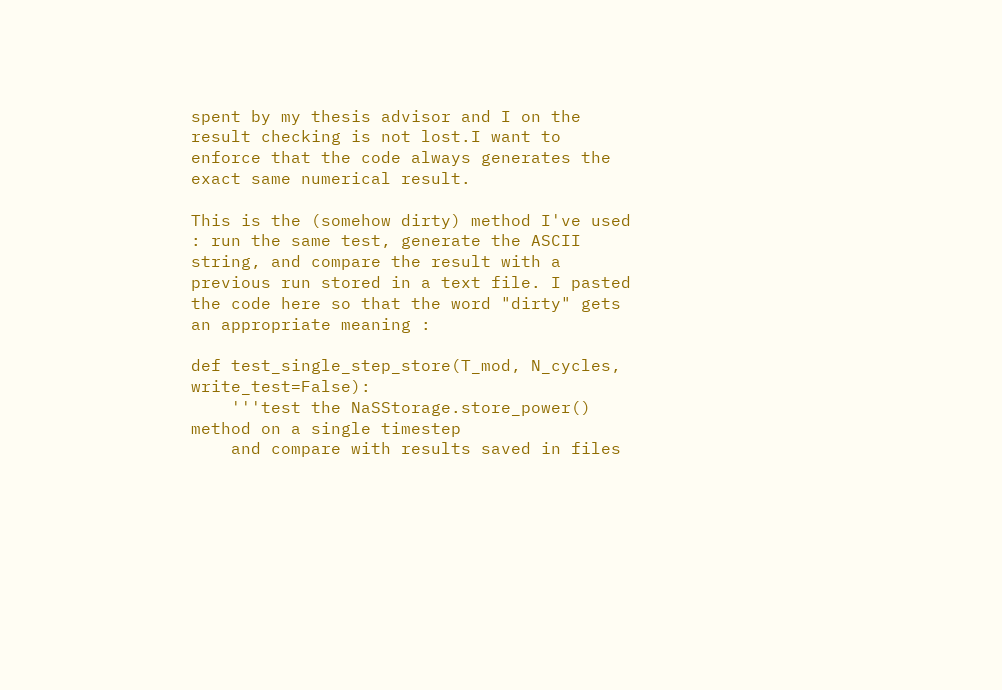spent by my thesis advisor and I on the result checking is not lost.I want to enforce that the code always generates the exact same numerical result.

This is the (somehow dirty) method I've used : run the same test, generate the ASCII string, and compare the result with a previous run stored in a text file. I pasted the code here so that the word "dirty" gets an appropriate meaning :

def test_single_step_store(T_mod, N_cycles, write_test=False):
    '''test the NaSStorage.store_power() method on a single timestep
    and compare with results saved in files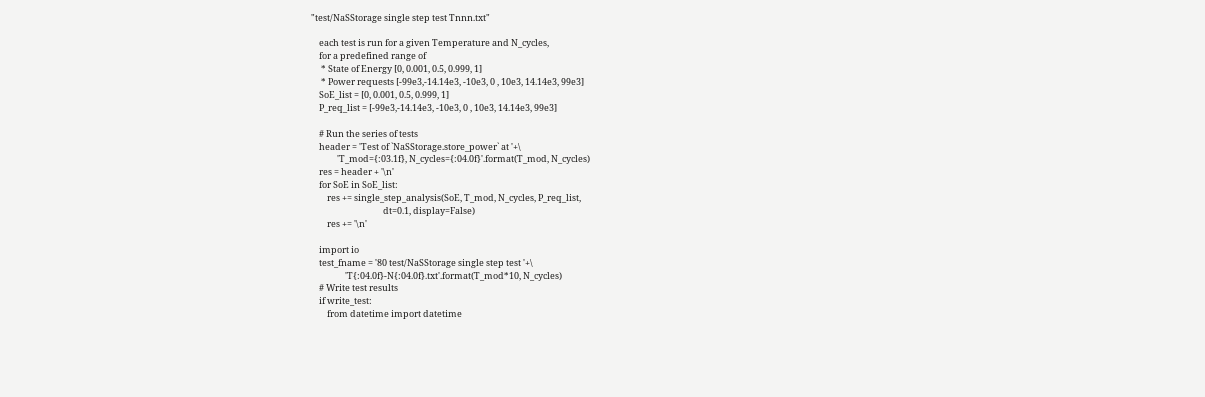"test/NaSStorage single step test Tnnn.txt"

    each test is run for a given Temperature and N_cycles,
    for a predefined range of
     * State of Energy [0, 0.001, 0.5, 0.999, 1]
     * Power requests [-99e3,-14.14e3, -10e3, 0 , 10e3, 14.14e3, 99e3]
    SoE_list = [0, 0.001, 0.5, 0.999, 1]
    P_req_list = [-99e3,-14.14e3, -10e3, 0 , 10e3, 14.14e3, 99e3]

    # Run the series of tests
    header = 'Test of `NaSStorage.store_power` at '+\
             'T_mod={:03.1f}, N_cycles={:04.0f}'.format(T_mod, N_cycles)
    res = header + '\n'
    for SoE in SoE_list:
        res += single_step_analysis(SoE, T_mod, N_cycles, P_req_list,
                                    dt=0.1, display=False)
        res += '\n'

    import io
    test_fname = '80 test/NaSStorage single step test '+\
                 'T{:04.0f}-N{:04.0f}.txt'.format(T_mod*10, N_cycles)
    # Write test results
    if write_test:
        from datetime import datetime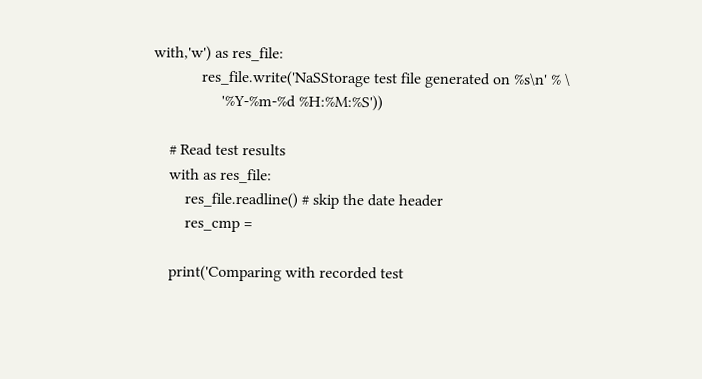with,'w') as res_file:
            res_file.write('NaSStorage test file generated on %s\n' % \
                 '%Y-%m-%d %H:%M:%S'))

    # Read test results
    with as res_file:
        res_file.readline() # skip the date header
        res_cmp =

    print('Comparing with recorded test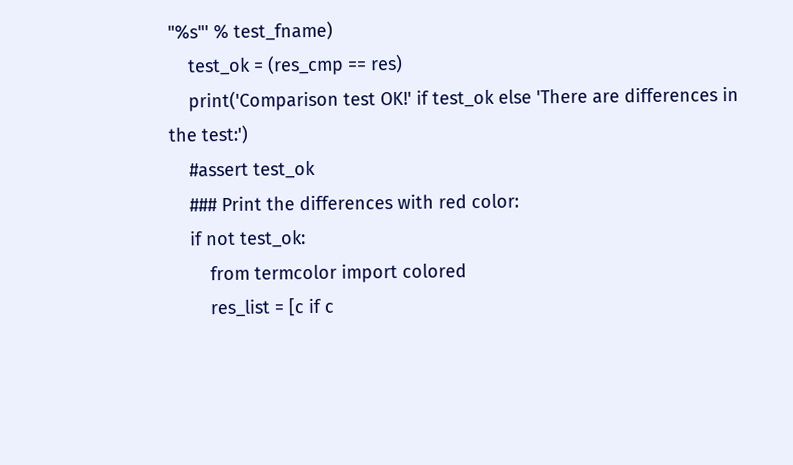"%s"' % test_fname)
    test_ok = (res_cmp == res)
    print('Comparison test OK!' if test_ok else 'There are differences in the test:')
    #assert test_ok
    ### Print the differences with red color:
    if not test_ok:
        from termcolor import colored
        res_list = [c if c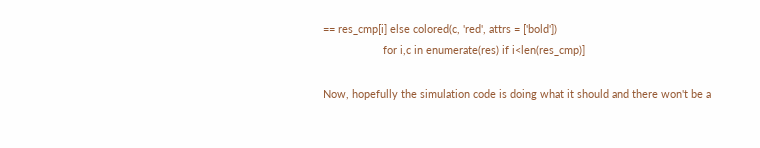== res_cmp[i] else colored(c, 'red', attrs = ['bold'])
                    for i,c in enumerate(res) if i<len(res_cmp)]

Now, hopefully the simulation code is doing what it should and there won't be a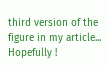third version of the figure in my article... Hopefully !